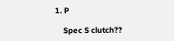1. P

    Spec S clutch??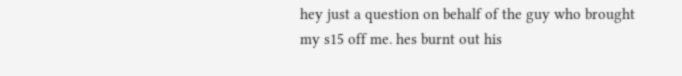hey just a question on behalf of the guy who brought my s15 off me. hes burnt out his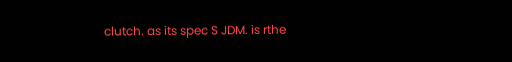clutch. as its spec S JDM. is rthe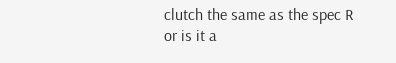clutch the same as the spec R or is it a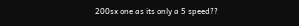200sx one as its only a 5 speed??